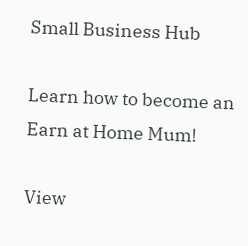Small Business Hub

Learn how to become an
Earn at Home Mum!

View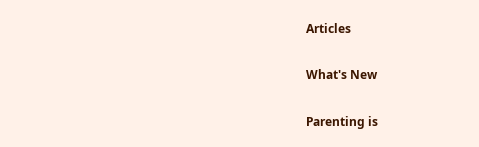Articles

What's New

Parenting is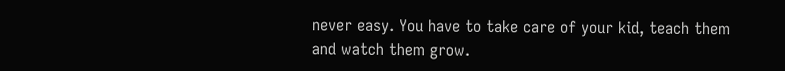never easy. You have to take care of your kid, teach them and watch them grow.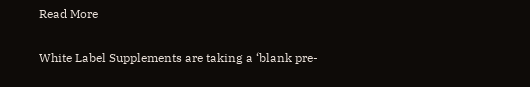Read More

White Label Supplements are taking a ‘blank pre-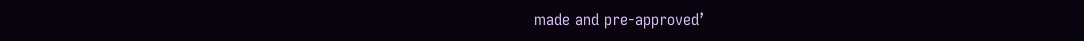made and pre-approved’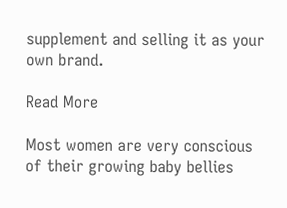supplement and selling it as your own brand.

Read More

Most women are very conscious of their growing baby bellies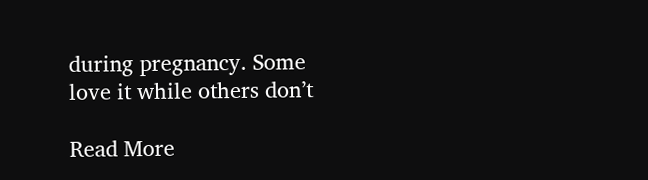during pregnancy. Some love it while others don’t

Read More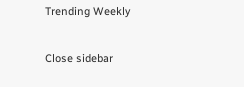Trending Weekly

Close sidebar